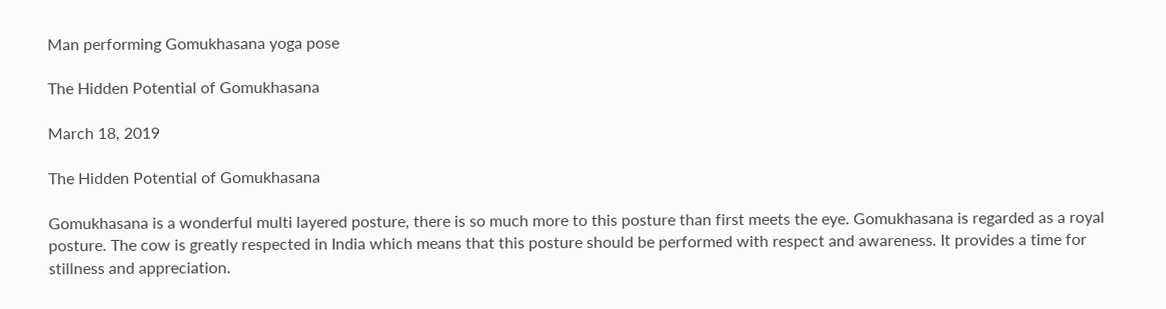Man performing Gomukhasana yoga pose

The Hidden Potential of Gomukhasana

March 18, 2019

The Hidden Potential of Gomukhasana

Gomukhasana is a wonderful multi layered posture, there is so much more to this posture than first meets the eye. Gomukhasana is regarded as a royal posture. The cow is greatly respected in India which means that this posture should be performed with respect and awareness. It provides a time for stillness and appreciation.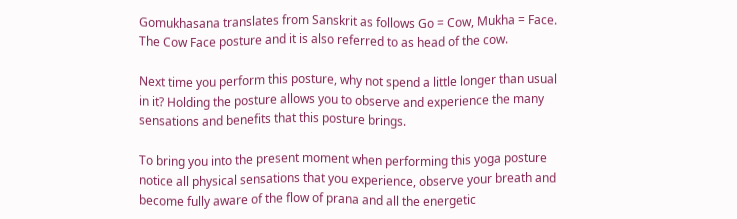Gomukhasana translates from Sanskrit as follows Go = Cow, Mukha = Face. The Cow Face posture and it is also referred to as head of the cow.

Next time you perform this posture, why not spend a little longer than usual in it? Holding the posture allows you to observe and experience the many sensations and benefits that this posture brings.

To bring you into the present moment when performing this yoga posture notice all physical sensations that you experience, observe your breath and become fully aware of the flow of prana and all the energetic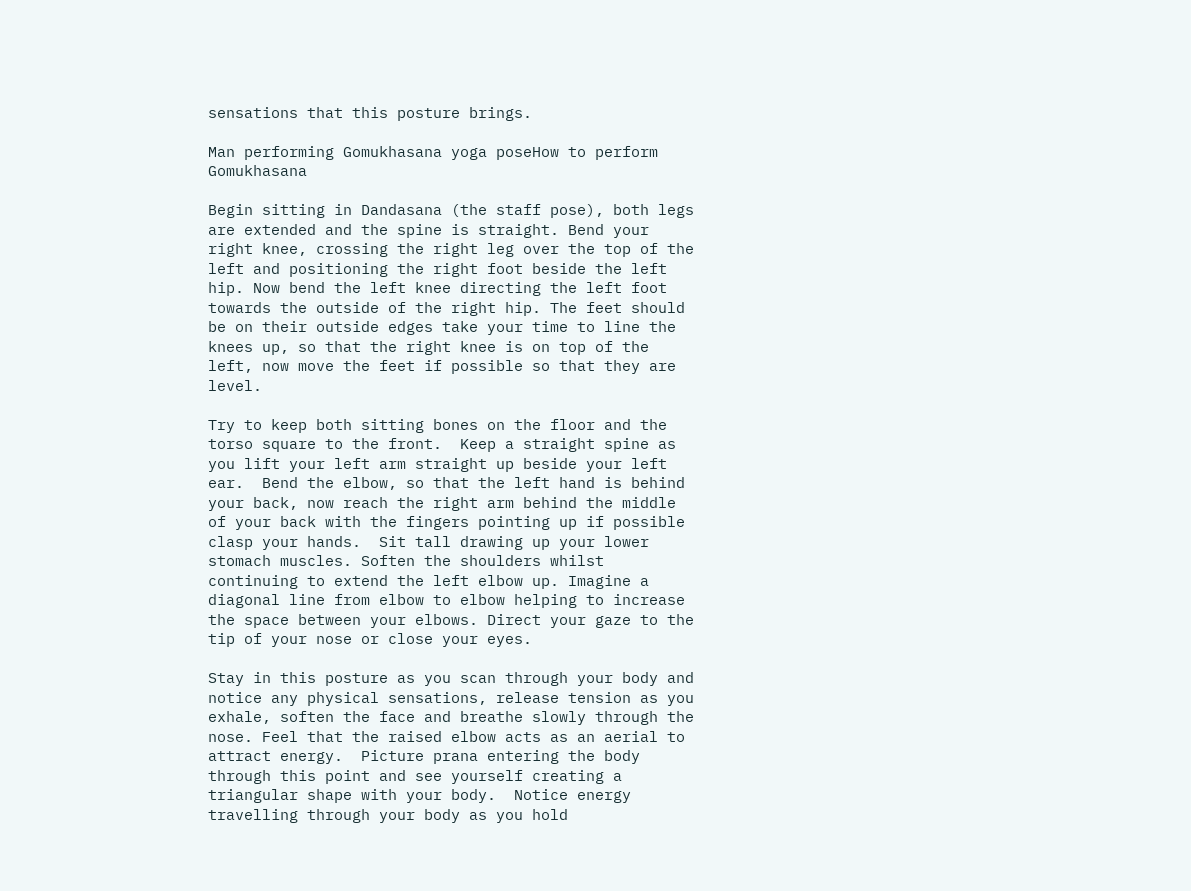sensations that this posture brings.

Man performing Gomukhasana yoga poseHow to perform Gomukhasana

Begin sitting in Dandasana (the staff pose), both legs are extended and the spine is straight. Bend your right knee, crossing the right leg over the top of the left and positioning the right foot beside the left hip. Now bend the left knee directing the left foot towards the outside of the right hip. The feet should be on their outside edges take your time to line the knees up, so that the right knee is on top of the left, now move the feet if possible so that they are level.

Try to keep both sitting bones on the floor and the torso square to the front.  Keep a straight spine as you lift your left arm straight up beside your left ear.  Bend the elbow, so that the left hand is behind your back, now reach the right arm behind the middle of your back with the fingers pointing up if possible clasp your hands.  Sit tall drawing up your lower stomach muscles. Soften the shoulders whilst continuing to extend the left elbow up. Imagine a diagonal line from elbow to elbow helping to increase the space between your elbows. Direct your gaze to the tip of your nose or close your eyes.

Stay in this posture as you scan through your body and notice any physical sensations, release tension as you exhale, soften the face and breathe slowly through the nose. Feel that the raised elbow acts as an aerial to attract energy.  Picture prana entering the body through this point and see yourself creating a triangular shape with your body.  Notice energy travelling through your body as you hold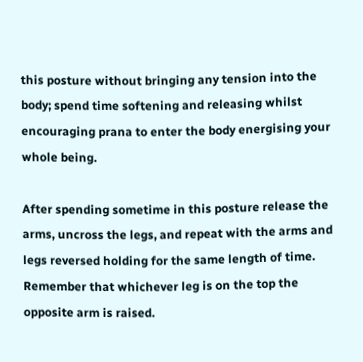this posture without bringing any tension into the body; spend time softening and releasing whilst encouraging prana to enter the body energising your whole being.

After spending sometime in this posture release the arms, uncross the legs, and repeat with the arms and legs reversed holding for the same length of time. Remember that whichever leg is on the top the opposite arm is raised.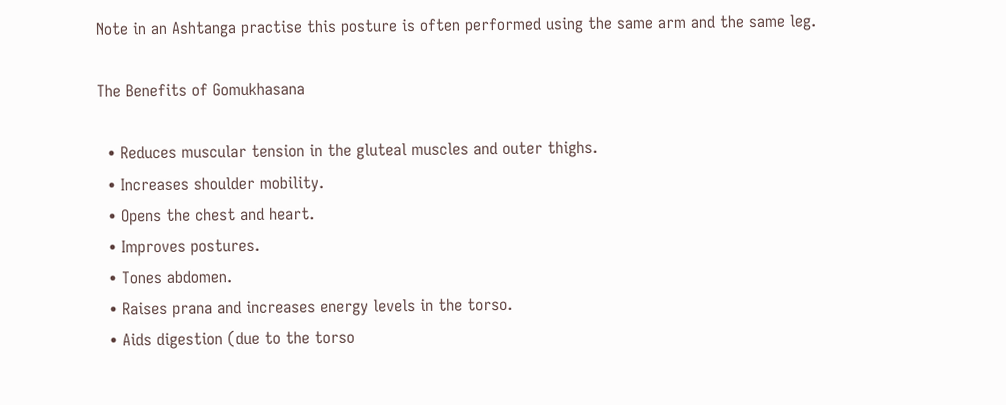Note in an Ashtanga practise this posture is often performed using the same arm and the same leg.

The Benefits of Gomukhasana

  • Reduces muscular tension in the gluteal muscles and outer thighs.
  • Increases shoulder mobility.
  • Opens the chest and heart.
  • Improves postures.
  • Tones abdomen.
  • Raises prana and increases energy levels in the torso.
  • Aids digestion (due to the torso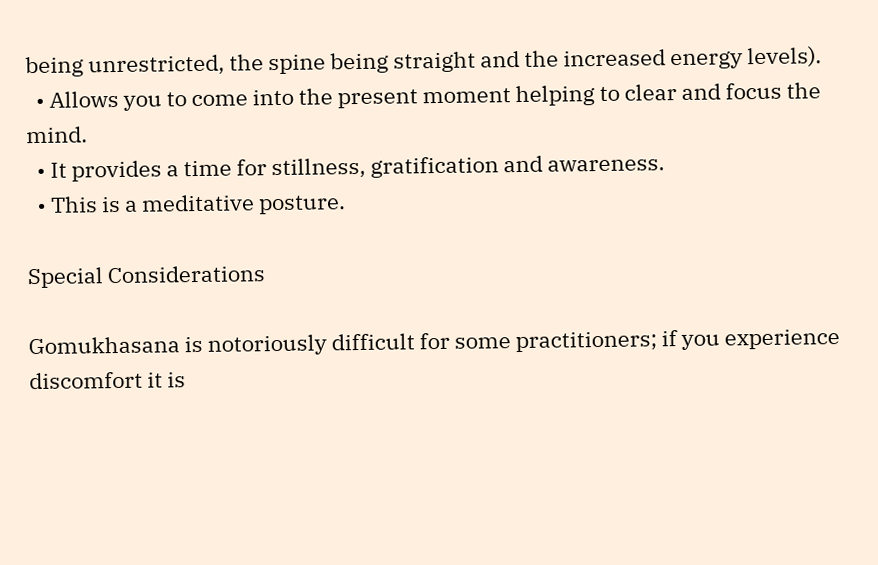being unrestricted, the spine being straight and the increased energy levels).
  • Allows you to come into the present moment helping to clear and focus the mind.
  • It provides a time for stillness, gratification and awareness.
  • This is a meditative posture.

Special Considerations

Gomukhasana is notoriously difficult for some practitioners; if you experience discomfort it is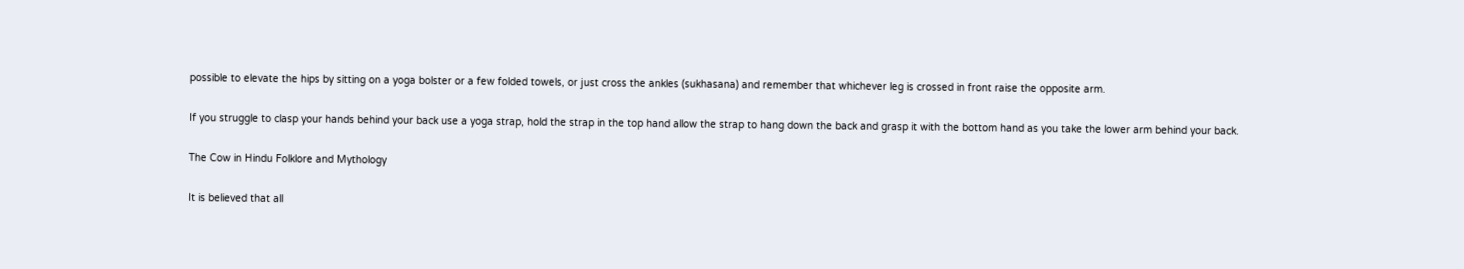possible to elevate the hips by sitting on a yoga bolster or a few folded towels, or just cross the ankles (sukhasana) and remember that whichever leg is crossed in front raise the opposite arm.

If you struggle to clasp your hands behind your back use a yoga strap, hold the strap in the top hand allow the strap to hang down the back and grasp it with the bottom hand as you take the lower arm behind your back.

The Cow in Hindu Folklore and Mythology

It is believed that all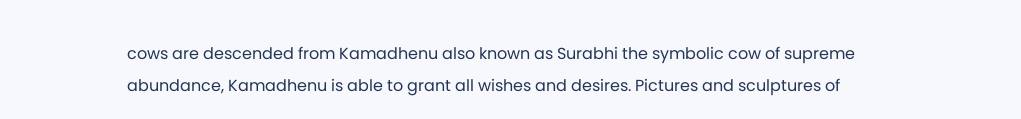cows are descended from Kamadhenu also known as Surabhi the symbolic cow of supreme abundance, Kamadhenu is able to grant all wishes and desires. Pictures and sculptures of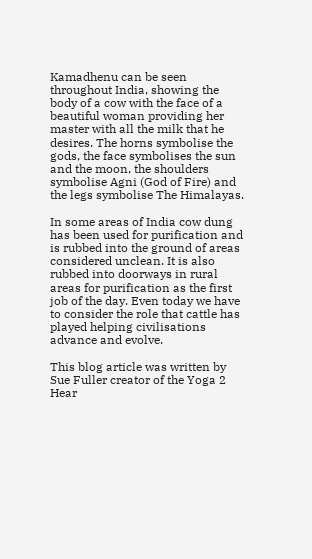Kamadhenu can be seen throughout India, showing the body of a cow with the face of a beautiful woman providing her master with all the milk that he desires. The horns symbolise the gods, the face symbolises the sun and the moon, the shoulders symbolise Agni (God of Fire) and the legs symbolise The Himalayas.

In some areas of India cow dung has been used for purification and is rubbed into the ground of areas considered unclean. It is also rubbed into doorways in rural areas for purification as the first job of the day. Even today we have to consider the role that cattle has played helping civilisations advance and evolve.

This blog article was written by Sue Fuller creator of the Yoga 2 Hear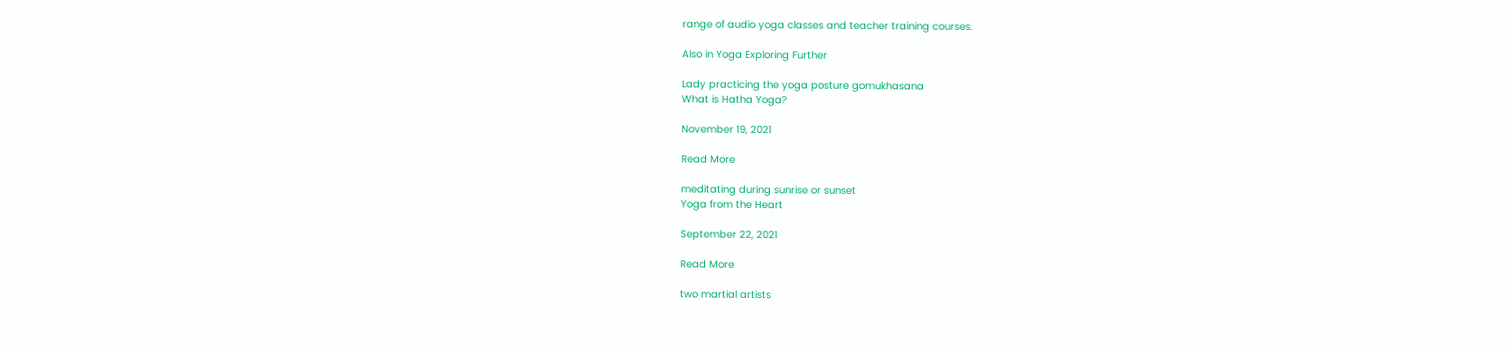range of audio yoga classes and teacher training courses.

Also in Yoga Exploring Further

Lady practicing the yoga posture gomukhasana
What is Hatha Yoga?

November 19, 2021

Read More

meditating during sunrise or sunset
Yoga from the Heart

September 22, 2021

Read More

two martial artists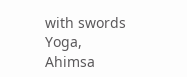with swords
Yoga, Ahimsa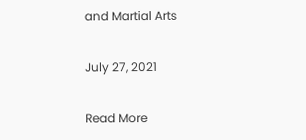and Martial Arts

July 27, 2021

Read More